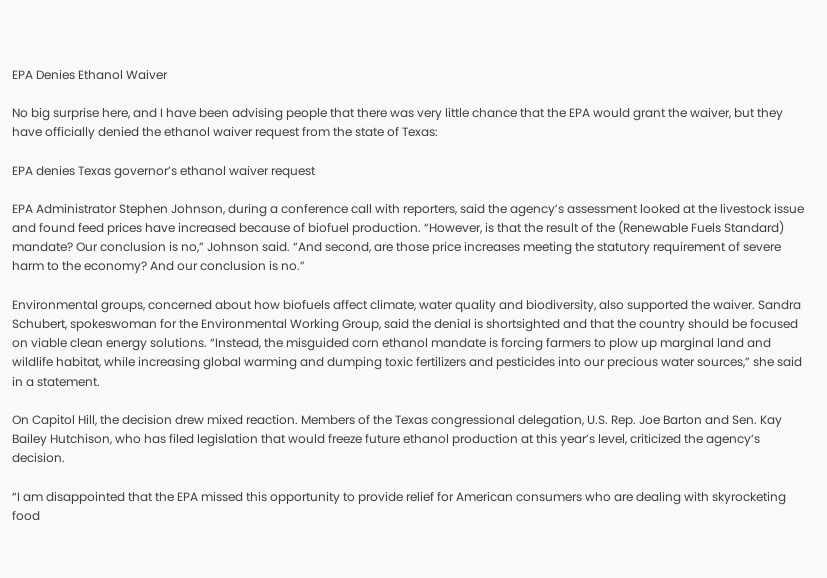EPA Denies Ethanol Waiver

No big surprise here, and I have been advising people that there was very little chance that the EPA would grant the waiver, but they have officially denied the ethanol waiver request from the state of Texas:

EPA denies Texas governor’s ethanol waiver request

EPA Administrator Stephen Johnson, during a conference call with reporters, said the agency’s assessment looked at the livestock issue and found feed prices have increased because of biofuel production. “However, is that the result of the (Renewable Fuels Standard) mandate? Our conclusion is no,” Johnson said. “And second, are those price increases meeting the statutory requirement of severe harm to the economy? And our conclusion is no.”

Environmental groups, concerned about how biofuels affect climate, water quality and biodiversity, also supported the waiver. Sandra Schubert, spokeswoman for the Environmental Working Group, said the denial is shortsighted and that the country should be focused on viable clean energy solutions. “Instead, the misguided corn ethanol mandate is forcing farmers to plow up marginal land and wildlife habitat, while increasing global warming and dumping toxic fertilizers and pesticides into our precious water sources,” she said in a statement.

On Capitol Hill, the decision drew mixed reaction. Members of the Texas congressional delegation, U.S. Rep. Joe Barton and Sen. Kay Bailey Hutchison, who has filed legislation that would freeze future ethanol production at this year’s level, criticized the agency’s decision.

“I am disappointed that the EPA missed this opportunity to provide relief for American consumers who are dealing with skyrocketing food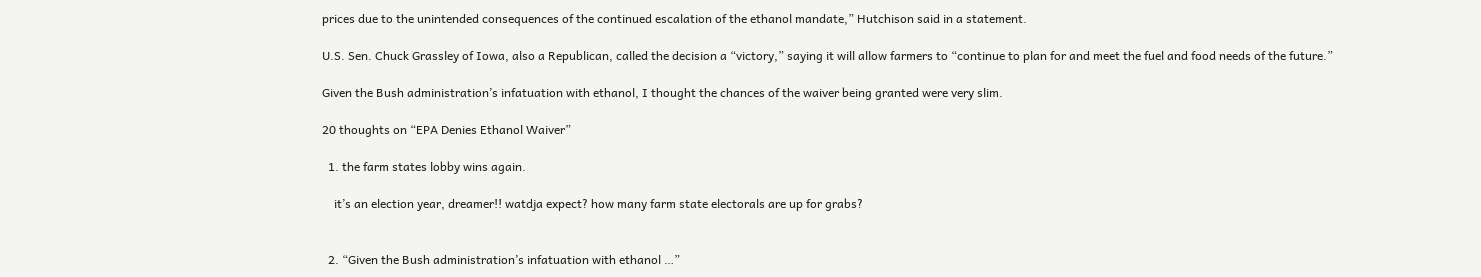prices due to the unintended consequences of the continued escalation of the ethanol mandate,” Hutchison said in a statement.

U.S. Sen. Chuck Grassley of Iowa, also a Republican, called the decision a “victory,” saying it will allow farmers to “continue to plan for and meet the fuel and food needs of the future.”

Given the Bush administration’s infatuation with ethanol, I thought the chances of the waiver being granted were very slim.

20 thoughts on “EPA Denies Ethanol Waiver”

  1. the farm states lobby wins again.

    it’s an election year, dreamer!! watdja expect? how many farm state electorals are up for grabs?


  2. “Given the Bush administration’s infatuation with ethanol …”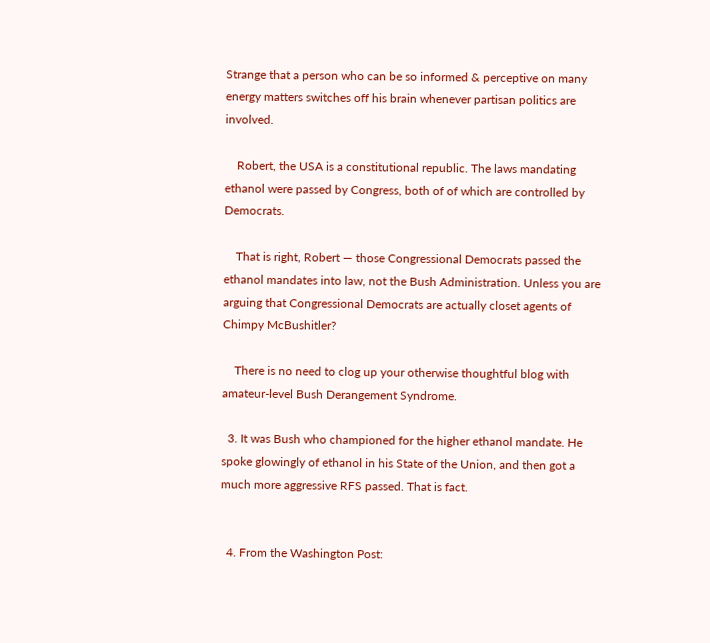Strange that a person who can be so informed & perceptive on many energy matters switches off his brain whenever partisan politics are involved.

    Robert, the USA is a constitutional republic. The laws mandating ethanol were passed by Congress, both of of which are controlled by Democrats.

    That is right, Robert — those Congressional Democrats passed the ethanol mandates into law, not the Bush Administration. Unless you are arguing that Congressional Democrats are actually closet agents of Chimpy McBushitler?

    There is no need to clog up your otherwise thoughtful blog with amateur-level Bush Derangement Syndrome.

  3. It was Bush who championed for the higher ethanol mandate. He spoke glowingly of ethanol in his State of the Union, and then got a much more aggressive RFS passed. That is fact.


  4. From the Washington Post: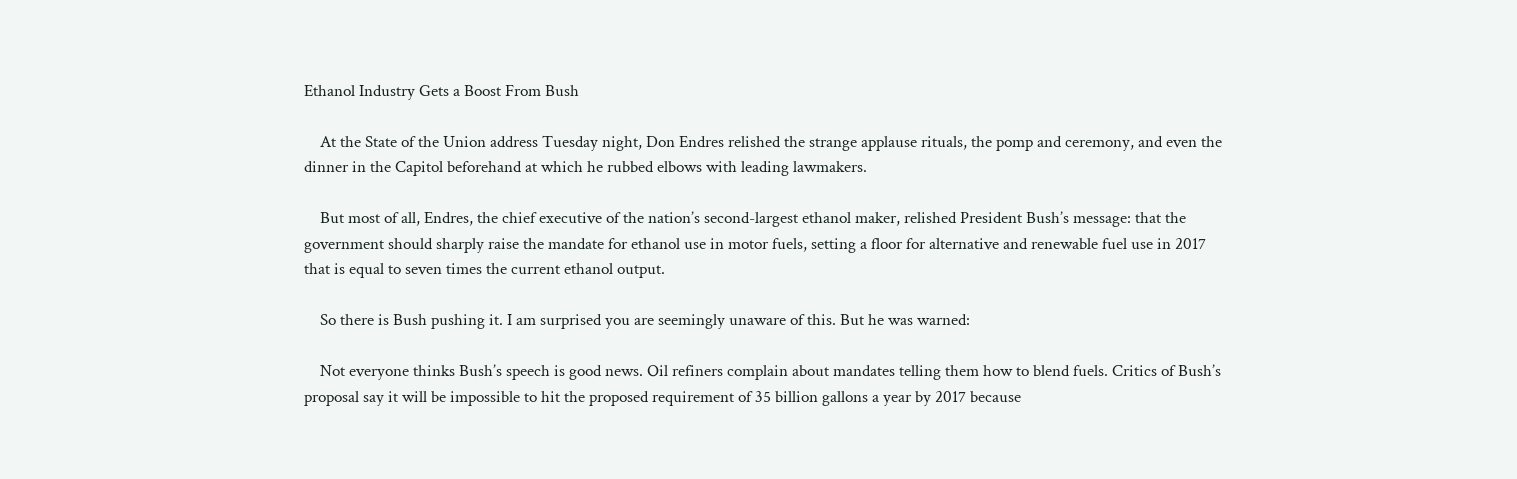Ethanol Industry Gets a Boost From Bush

    At the State of the Union address Tuesday night, Don Endres relished the strange applause rituals, the pomp and ceremony, and even the dinner in the Capitol beforehand at which he rubbed elbows with leading lawmakers.

    But most of all, Endres, the chief executive of the nation’s second-largest ethanol maker, relished President Bush’s message: that the government should sharply raise the mandate for ethanol use in motor fuels, setting a floor for alternative and renewable fuel use in 2017 that is equal to seven times the current ethanol output.

    So there is Bush pushing it. I am surprised you are seemingly unaware of this. But he was warned:

    Not everyone thinks Bush’s speech is good news. Oil refiners complain about mandates telling them how to blend fuels. Critics of Bush’s proposal say it will be impossible to hit the proposed requirement of 35 billion gallons a year by 2017 because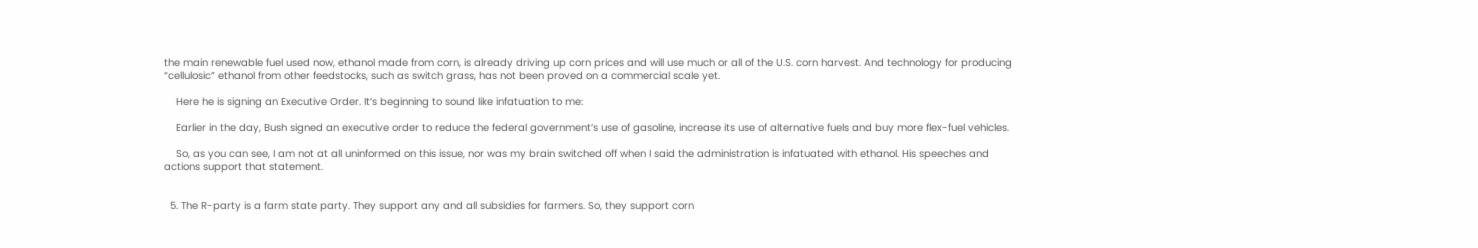the main renewable fuel used now, ethanol made from corn, is already driving up corn prices and will use much or all of the U.S. corn harvest. And technology for producing “cellulosic” ethanol from other feedstocks, such as switch grass, has not been proved on a commercial scale yet.

    Here he is signing an Executive Order. It’s beginning to sound like infatuation to me:

    Earlier in the day, Bush signed an executive order to reduce the federal government’s use of gasoline, increase its use of alternative fuels and buy more flex-fuel vehicles.

    So, as you can see, I am not at all uninformed on this issue, nor was my brain switched off when I said the administration is infatuated with ethanol. His speeches and actions support that statement.


  5. The R-party is a farm state party. They support any and all subsidies for farmers. So, they support corn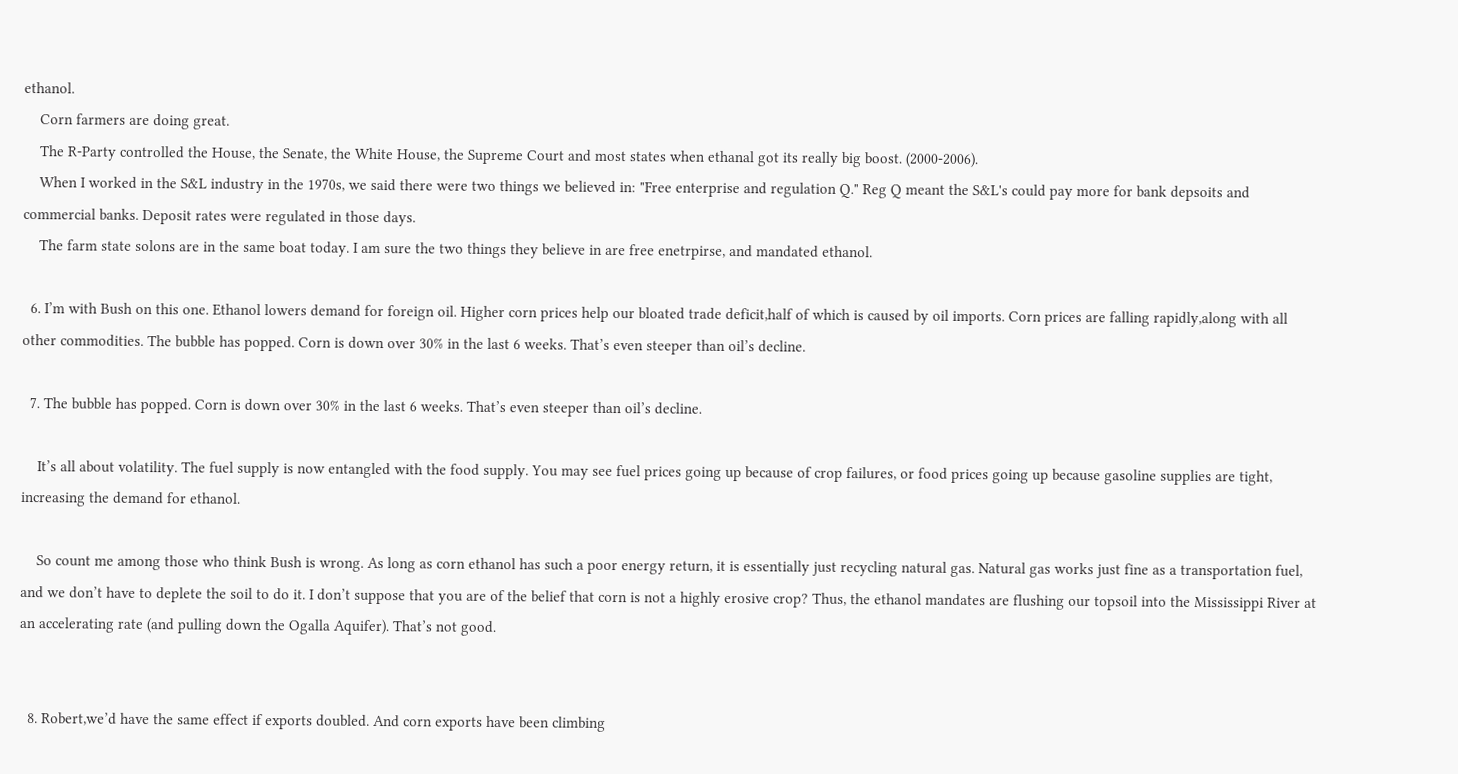ethanol.
    Corn farmers are doing great.
    The R-Party controlled the House, the Senate, the White House, the Supreme Court and most states when ethanal got its really big boost. (2000-2006).
    When I worked in the S&L industry in the 1970s, we said there were two things we believed in: "Free enterprise and regulation Q." Reg Q meant the S&L's could pay more for bank depsoits and commercial banks. Deposit rates were regulated in those days.
    The farm state solons are in the same boat today. I am sure the two things they believe in are free enetrpirse, and mandated ethanol.

  6. I’m with Bush on this one. Ethanol lowers demand for foreign oil. Higher corn prices help our bloated trade deficit,half of which is caused by oil imports. Corn prices are falling rapidly,along with all other commodities. The bubble has popped. Corn is down over 30% in the last 6 weeks. That’s even steeper than oil’s decline.

  7. The bubble has popped. Corn is down over 30% in the last 6 weeks. That’s even steeper than oil’s decline.

    It’s all about volatility. The fuel supply is now entangled with the food supply. You may see fuel prices going up because of crop failures, or food prices going up because gasoline supplies are tight, increasing the demand for ethanol.

    So count me among those who think Bush is wrong. As long as corn ethanol has such a poor energy return, it is essentially just recycling natural gas. Natural gas works just fine as a transportation fuel, and we don’t have to deplete the soil to do it. I don’t suppose that you are of the belief that corn is not a highly erosive crop? Thus, the ethanol mandates are flushing our topsoil into the Mississippi River at an accelerating rate (and pulling down the Ogalla Aquifer). That’s not good.


  8. Robert,we’d have the same effect if exports doubled. And corn exports have been climbing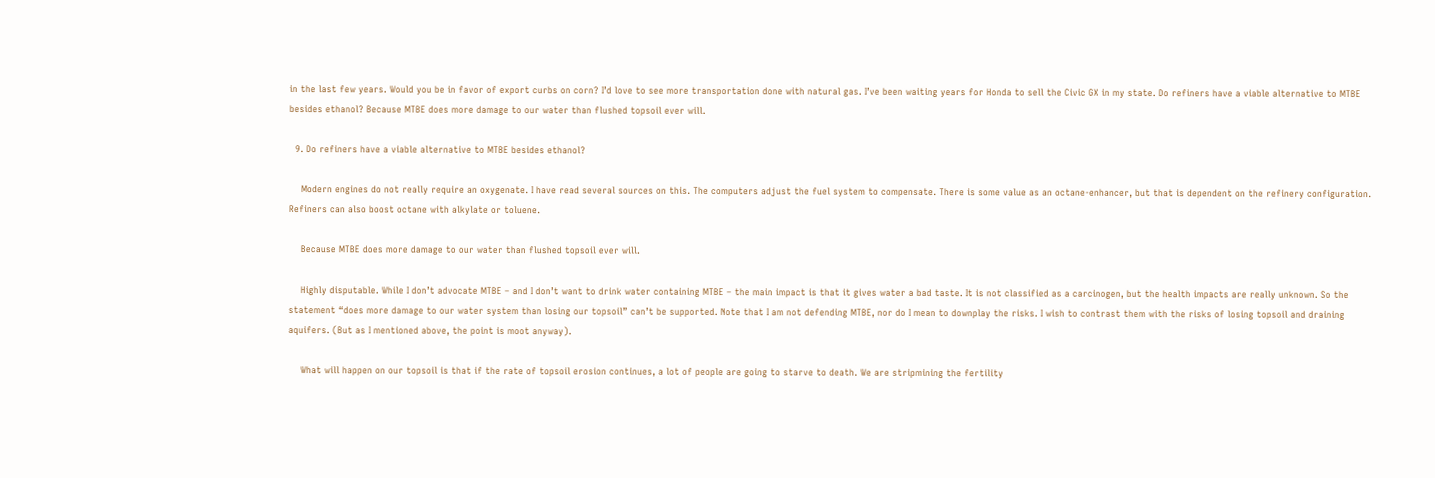in the last few years. Would you be in favor of export curbs on corn? I’d love to see more transportation done with natural gas. I’ve been waiting years for Honda to sell the Civic GX in my state. Do refiners have a viable alternative to MTBE besides ethanol? Because MTBE does more damage to our water than flushed topsoil ever will.

  9. Do refiners have a viable alternative to MTBE besides ethanol?

    Modern engines do not really require an oxygenate. I have read several sources on this. The computers adjust the fuel system to compensate. There is some value as an octane-enhancer, but that is dependent on the refinery configuration. Refiners can also boost octane with alkylate or toluene.

    Because MTBE does more damage to our water than flushed topsoil ever will.

    Highly disputable. While I don’t advocate MTBE – and I don’t want to drink water containing MTBE – the main impact is that it gives water a bad taste. It is not classified as a carcinogen, but the health impacts are really unknown. So the statement “does more damage to our water system than losing our topsoil” can’t be supported. Note that I am not defending MTBE, nor do I mean to downplay the risks. I wish to contrast them with the risks of losing topsoil and draining aquifers. (But as I mentioned above, the point is moot anyway).

    What will happen on our topsoil is that if the rate of topsoil erosion continues, a lot of people are going to starve to death. We are stripmining the fertility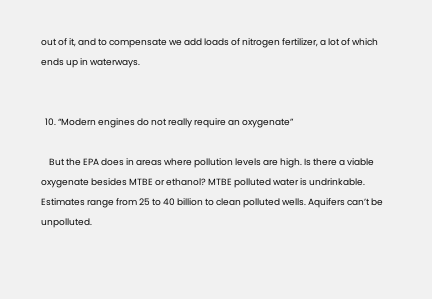out of it, and to compensate we add loads of nitrogen fertilizer, a lot of which ends up in waterways.


  10. “Modern engines do not really require an oxygenate”

    But the EPA does in areas where pollution levels are high. Is there a viable oxygenate besides MTBE or ethanol? MTBE polluted water is undrinkable. Estimates range from 25 to 40 billion to clean polluted wells. Aquifers can’t be unpolluted.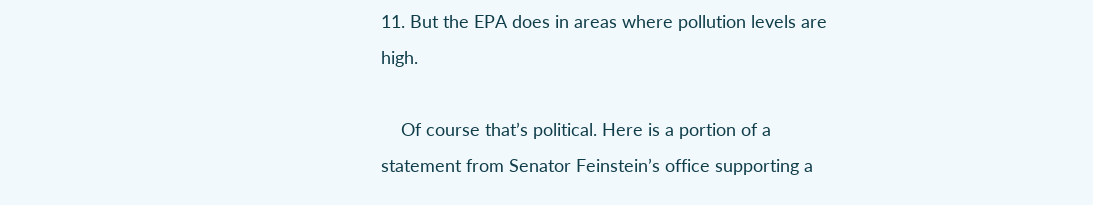11. But the EPA does in areas where pollution levels are high.

    Of course that’s political. Here is a portion of a statement from Senator Feinstein’s office supporting a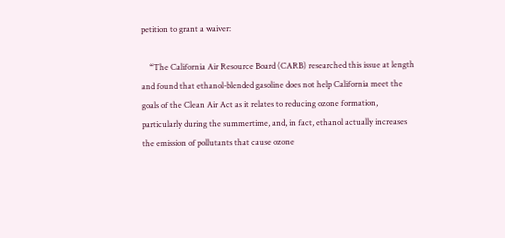petition to grant a waiver:

    “The California Air Resource Board (CARB) researched this issue at length and found that ethanol-blended gasoline does not help California meet the goals of the Clean Air Act as it relates to reducing ozone formation, particularly during the summertime, and, in fact, ethanol actually increases the emission of pollutants that cause ozone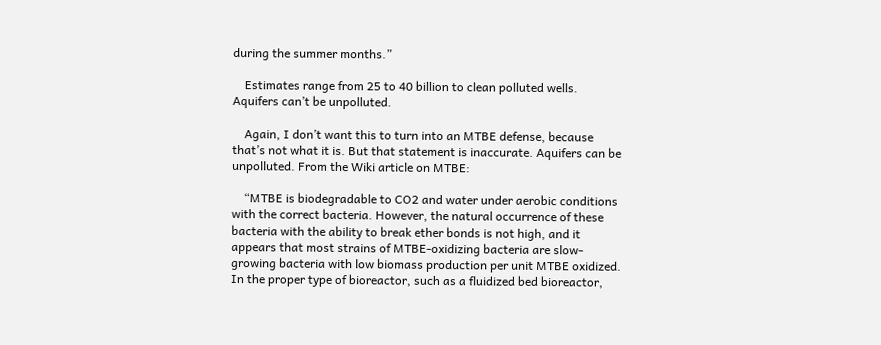during the summer months.”

    Estimates range from 25 to 40 billion to clean polluted wells. Aquifers can’t be unpolluted.

    Again, I don’t want this to turn into an MTBE defense, because that’s not what it is. But that statement is inaccurate. Aquifers can be unpolluted. From the Wiki article on MTBE:

    “MTBE is biodegradable to CO2 and water under aerobic conditions with the correct bacteria. However, the natural occurrence of these bacteria with the ability to break ether bonds is not high, and it appears that most strains of MTBE-oxidizing bacteria are slow-growing bacteria with low biomass production per unit MTBE oxidized. In the proper type of bioreactor, such as a fluidized bed bioreactor,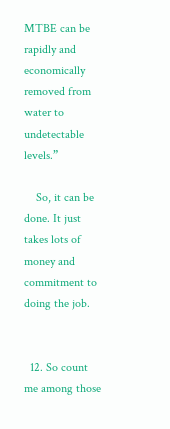MTBE can be rapidly and economically removed from water to undetectable levels.”

    So, it can be done. It just takes lots of money and commitment to doing the job.


  12. So count me among those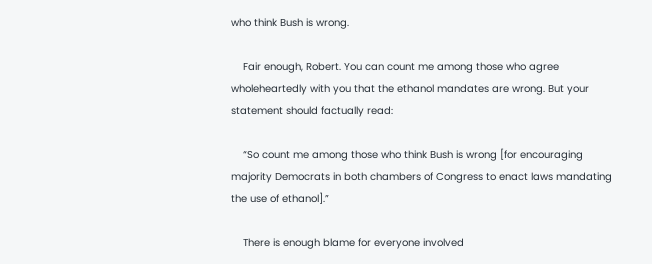who think Bush is wrong.

    Fair enough, Robert. You can count me among those who agree wholeheartedly with you that the ethanol mandates are wrong. But your statement should factually read:

    “So count me among those who think Bush is wrong [for encouraging majority Democrats in both chambers of Congress to enact laws mandating the use of ethanol].”

    There is enough blame for everyone involved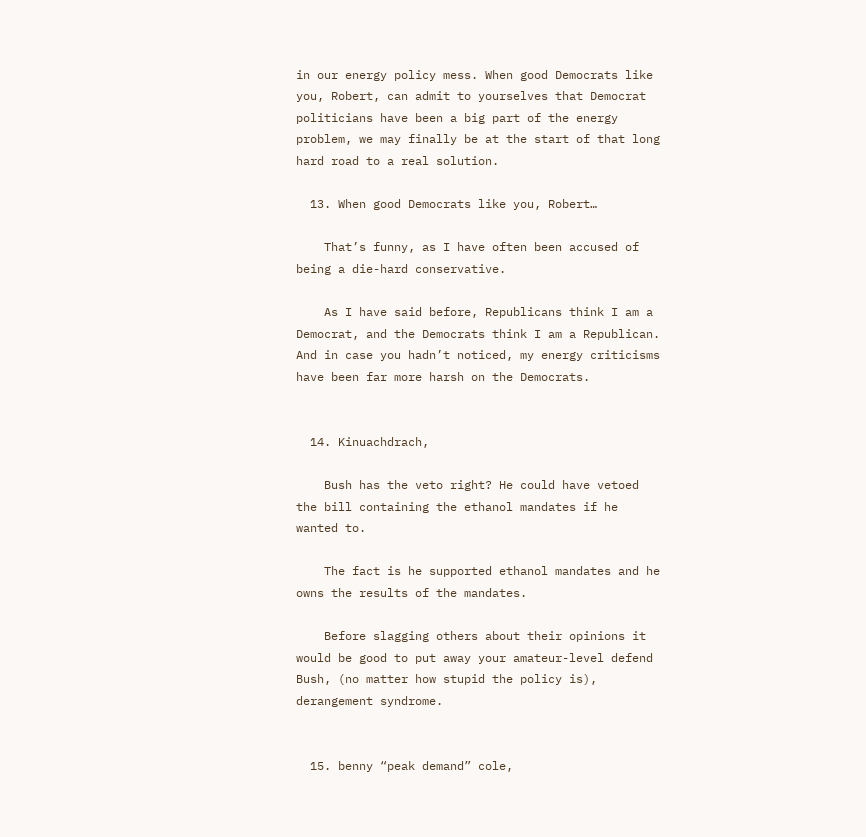in our energy policy mess. When good Democrats like you, Robert, can admit to yourselves that Democrat politicians have been a big part of the energy problem, we may finally be at the start of that long hard road to a real solution.

  13. When good Democrats like you, Robert…

    That’s funny, as I have often been accused of being a die-hard conservative.

    As I have said before, Republicans think I am a Democrat, and the Democrats think I am a Republican. And in case you hadn’t noticed, my energy criticisms have been far more harsh on the Democrats.


  14. Kinuachdrach,

    Bush has the veto right? He could have vetoed the bill containing the ethanol mandates if he wanted to.

    The fact is he supported ethanol mandates and he owns the results of the mandates.

    Before slagging others about their opinions it would be good to put away your amateur-level defend Bush, (no matter how stupid the policy is), derangement syndrome.


  15. benny “peak demand” cole,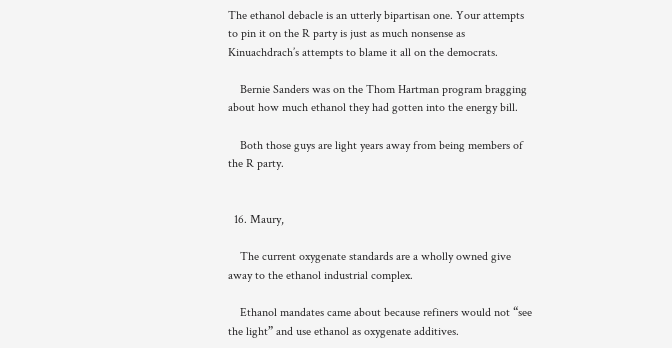The ethanol debacle is an utterly bipartisan one. Your attempts to pin it on the R party is just as much nonsense as Kinuachdrach’s attempts to blame it all on the democrats.

    Bernie Sanders was on the Thom Hartman program bragging about how much ethanol they had gotten into the energy bill.

    Both those guys are light years away from being members of the R party.


  16. Maury,

    The current oxygenate standards are a wholly owned give away to the ethanol industrial complex.

    Ethanol mandates came about because refiners would not “see the light” and use ethanol as oxygenate additives.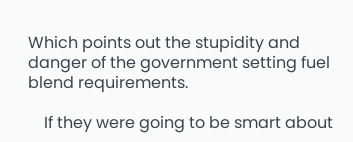Which points out the stupidity and danger of the government setting fuel blend requirements.

    If they were going to be smart about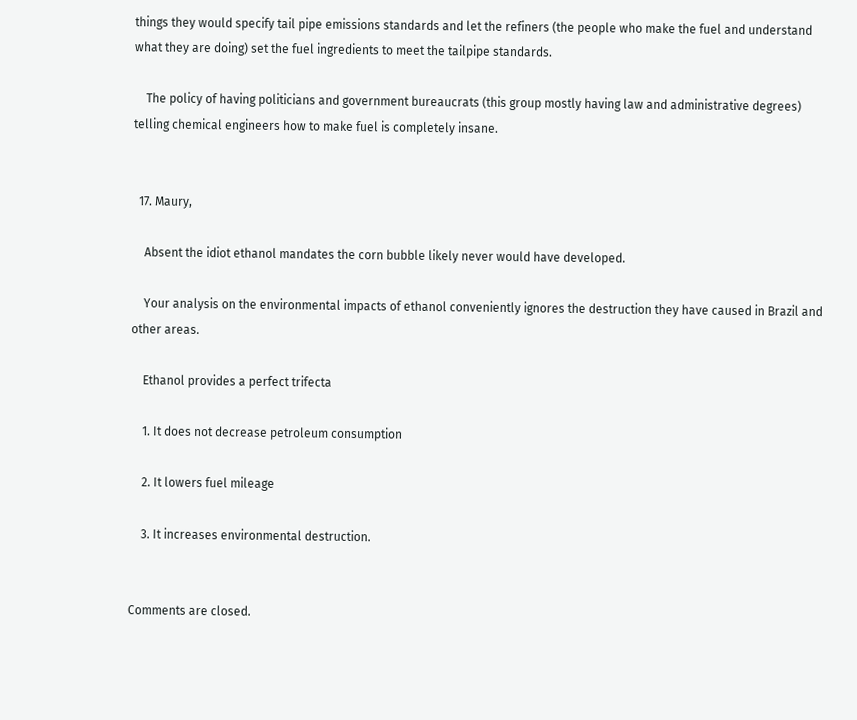things they would specify tail pipe emissions standards and let the refiners (the people who make the fuel and understand what they are doing) set the fuel ingredients to meet the tailpipe standards.

    The policy of having politicians and government bureaucrats (this group mostly having law and administrative degrees) telling chemical engineers how to make fuel is completely insane.


  17. Maury,

    Absent the idiot ethanol mandates the corn bubble likely never would have developed.

    Your analysis on the environmental impacts of ethanol conveniently ignores the destruction they have caused in Brazil and other areas.

    Ethanol provides a perfect trifecta

    1. It does not decrease petroleum consumption

    2. It lowers fuel mileage

    3. It increases environmental destruction.


Comments are closed.